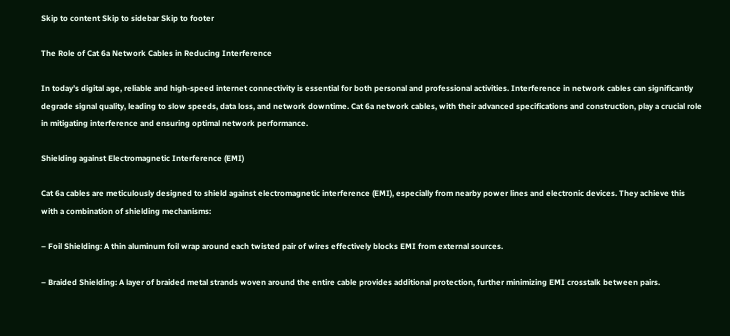Skip to content Skip to sidebar Skip to footer

The Role of Cat 6a Network Cables in Reducing Interference

In today’s digital age, reliable and high-speed internet connectivity is essential for both personal and professional activities. Interference in network cables can significantly degrade signal quality, leading to slow speeds, data loss, and network downtime. Cat 6a network cables, with their advanced specifications and construction, play a crucial role in mitigating interference and ensuring optimal network performance.

Shielding against Electromagnetic Interference (EMI)

Cat 6a cables are meticulously designed to shield against electromagnetic interference (EMI), especially from nearby power lines and electronic devices. They achieve this with a combination of shielding mechanisms:

– Foil Shielding: A thin aluminum foil wrap around each twisted pair of wires effectively blocks EMI from external sources.

– Braided Shielding: A layer of braided metal strands woven around the entire cable provides additional protection, further minimizing EMI crosstalk between pairs.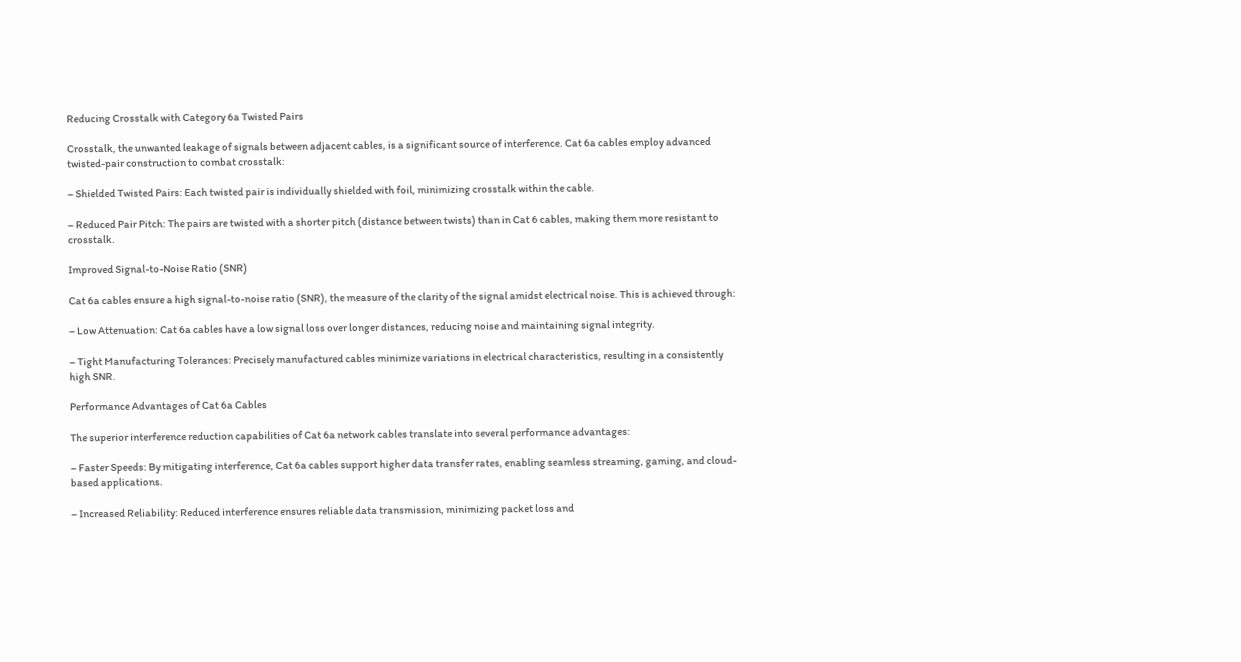Reducing Crosstalk with Category 6a Twisted Pairs

Crosstalk, the unwanted leakage of signals between adjacent cables, is a significant source of interference. Cat 6a cables employ advanced twisted-pair construction to combat crosstalk:

– Shielded Twisted Pairs: Each twisted pair is individually shielded with foil, minimizing crosstalk within the cable.

– Reduced Pair Pitch: The pairs are twisted with a shorter pitch (distance between twists) than in Cat 6 cables, making them more resistant to crosstalk.

Improved Signal-to-Noise Ratio (SNR)

Cat 6a cables ensure a high signal-to-noise ratio (SNR), the measure of the clarity of the signal amidst electrical noise. This is achieved through:

– Low Attenuation: Cat 6a cables have a low signal loss over longer distances, reducing noise and maintaining signal integrity.

– Tight Manufacturing Tolerances: Precisely manufactured cables minimize variations in electrical characteristics, resulting in a consistently high SNR.

Performance Advantages of Cat 6a Cables

The superior interference reduction capabilities of Cat 6a network cables translate into several performance advantages:

– Faster Speeds: By mitigating interference, Cat 6a cables support higher data transfer rates, enabling seamless streaming, gaming, and cloud-based applications.

– Increased Reliability: Reduced interference ensures reliable data transmission, minimizing packet loss and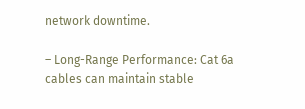network downtime.

– Long-Range Performance: Cat 6a cables can maintain stable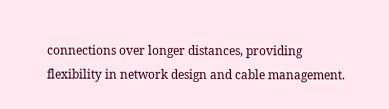connections over longer distances, providing flexibility in network design and cable management.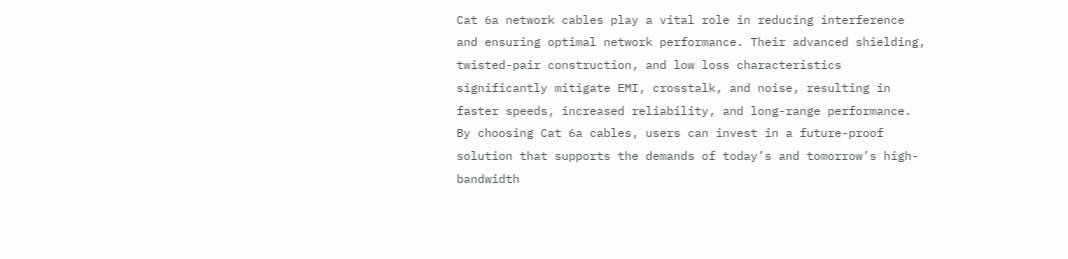Cat 6a network cables play a vital role in reducing interference and ensuring optimal network performance. Their advanced shielding, twisted-pair construction, and low loss characteristics significantly mitigate EMI, crosstalk, and noise, resulting in faster speeds, increased reliability, and long-range performance. By choosing Cat 6a cables, users can invest in a future-proof solution that supports the demands of today’s and tomorrow’s high-bandwidth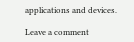applications and devices.

Leave a comment